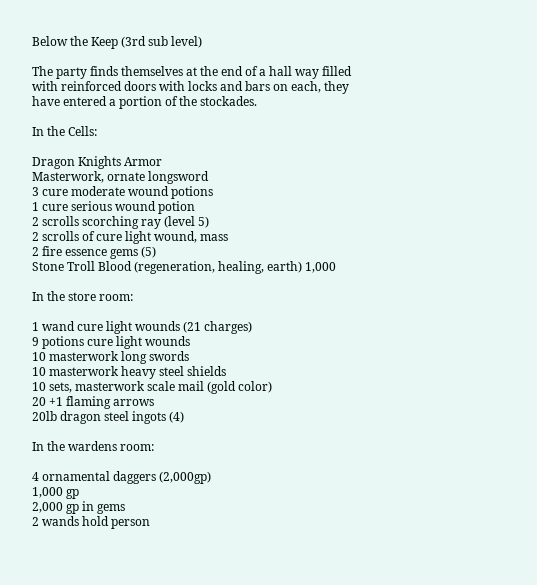Below the Keep (3rd sub level)

The party finds themselves at the end of a hall way filled with reinforced doors with locks and bars on each, they have entered a portion of the stockades.

In the Cells:

Dragon Knights Armor
Masterwork, ornate longsword
3 cure moderate wound potions
1 cure serious wound potion
2 scrolls scorching ray (level 5)
2 scrolls of cure light wound, mass
2 fire essence gems (5)
Stone Troll Blood (regeneration, healing, earth) 1,000

In the store room:

1 wand cure light wounds (21 charges)
9 potions cure light wounds
10 masterwork long swords
10 masterwork heavy steel shields
10 sets, masterwork scale mail (gold color)
20 +1 flaming arrows
20lb dragon steel ingots (4)

In the wardens room:

4 ornamental daggers (2,000gp)
1,000 gp
2,000 gp in gems
2 wands hold person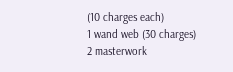(10 charges each)
1 wand web (30 charges)
2 masterwork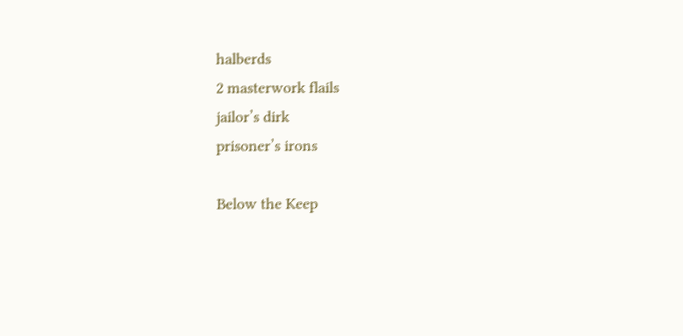halberds
2 masterwork flails
jailor’s dirk
prisoner’s irons

Below the Keep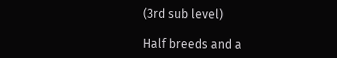(3rd sub level)

Half breeds and a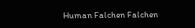Human Falchen Falchen